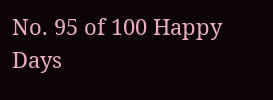No. 95 of 100 Happy Days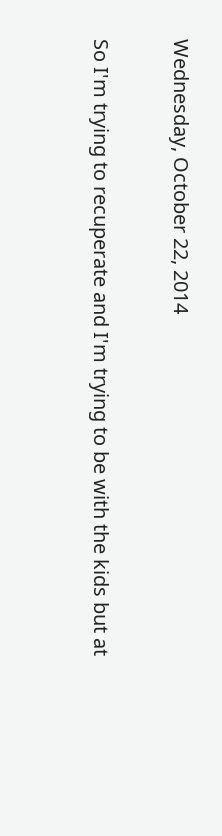Wednesday, October 22, 2014

So I'm trying to recuperate and I'm trying to be with the kids but at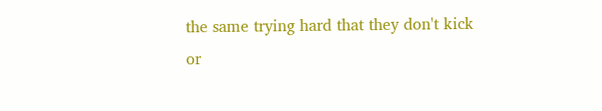the same trying hard that they don't kick or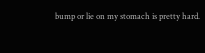bump or lie on my stomach is pretty hard.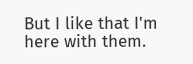But I like that I'm here with them.